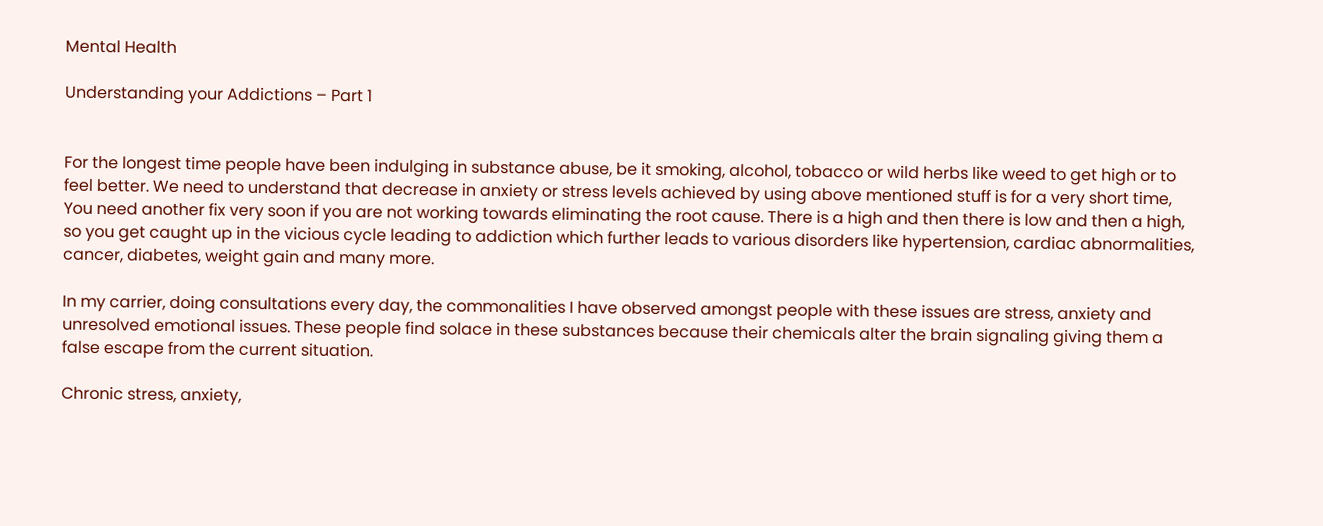Mental Health

Understanding your Addictions – Part 1


For the longest time people have been indulging in substance abuse, be it smoking, alcohol, tobacco or wild herbs like weed to get high or to feel better. We need to understand that decrease in anxiety or stress levels achieved by using above mentioned stuff is for a very short time, You need another fix very soon if you are not working towards eliminating the root cause. There is a high and then there is low and then a high, so you get caught up in the vicious cycle leading to addiction which further leads to various disorders like hypertension, cardiac abnormalities, cancer, diabetes, weight gain and many more.

In my carrier, doing consultations every day, the commonalities I have observed amongst people with these issues are stress, anxiety and unresolved emotional issues. These people find solace in these substances because their chemicals alter the brain signaling giving them a false escape from the current situation.

Chronic stress, anxiety,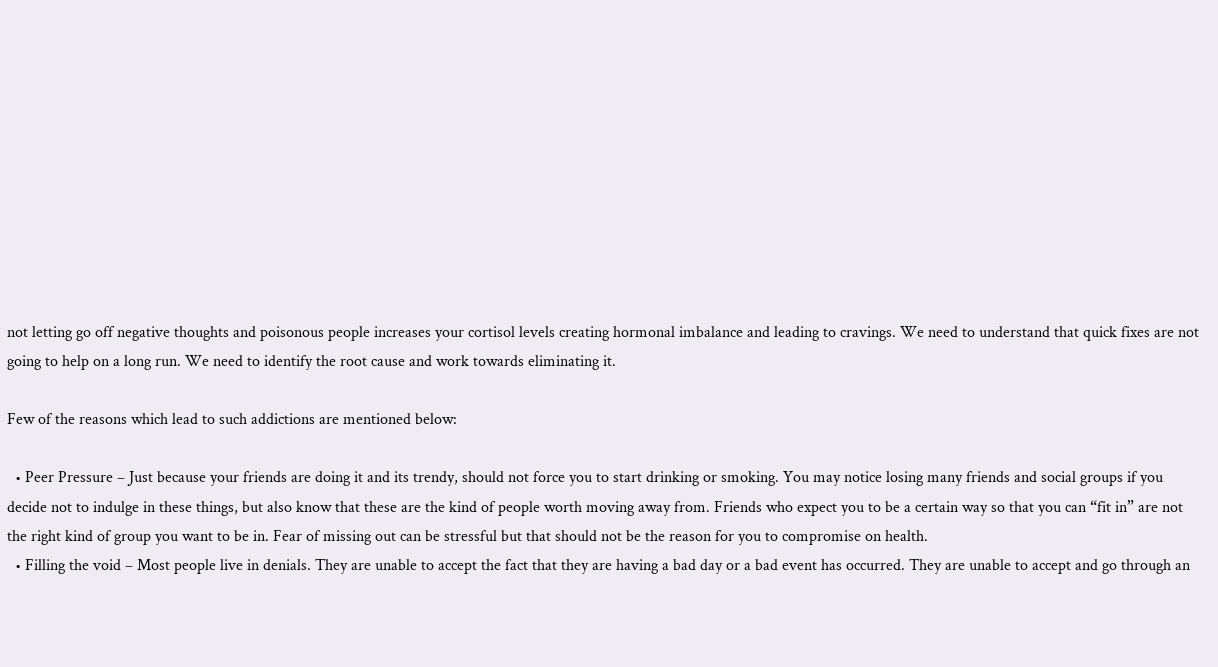not letting go off negative thoughts and poisonous people increases your cortisol levels creating hormonal imbalance and leading to cravings. We need to understand that quick fixes are not going to help on a long run. We need to identify the root cause and work towards eliminating it.

Few of the reasons which lead to such addictions are mentioned below:

  • Peer Pressure – Just because your friends are doing it and its trendy, should not force you to start drinking or smoking. You may notice losing many friends and social groups if you decide not to indulge in these things, but also know that these are the kind of people worth moving away from. Friends who expect you to be a certain way so that you can “fit in” are not the right kind of group you want to be in. Fear of missing out can be stressful but that should not be the reason for you to compromise on health.
  • Filling the void – Most people live in denials. They are unable to accept the fact that they are having a bad day or a bad event has occurred. They are unable to accept and go through an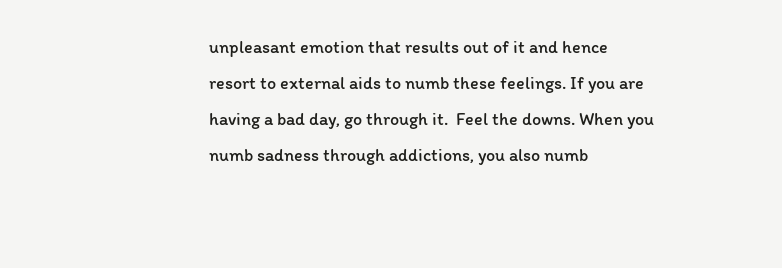unpleasant emotion that results out of it and hence resort to external aids to numb these feelings. If you are having a bad day, go through it.  Feel the downs. When you numb sadness through addictions, you also numb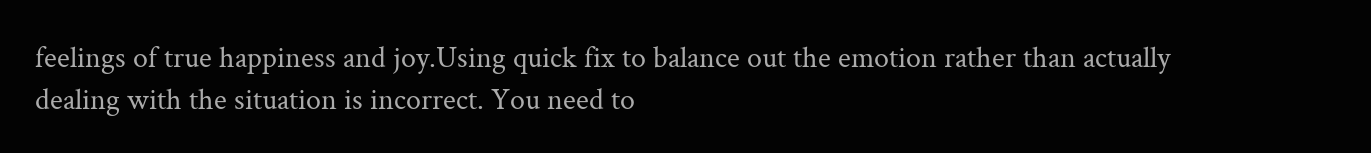feelings of true happiness and joy.Using quick fix to balance out the emotion rather than actually dealing with the situation is incorrect. You need to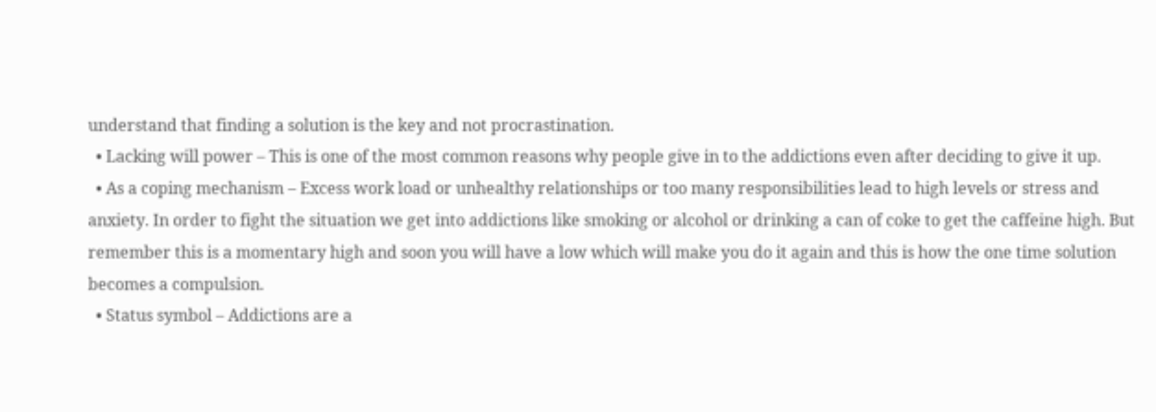understand that finding a solution is the key and not procrastination.
  • Lacking will power – This is one of the most common reasons why people give in to the addictions even after deciding to give it up.
  • As a coping mechanism – Excess work load or unhealthy relationships or too many responsibilities lead to high levels or stress and anxiety. In order to fight the situation we get into addictions like smoking or alcohol or drinking a can of coke to get the caffeine high. But remember this is a momentary high and soon you will have a low which will make you do it again and this is how the one time solution becomes a compulsion.
  • Status symbol – Addictions are a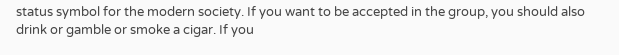status symbol for the modern society. If you want to be accepted in the group, you should also drink or gamble or smoke a cigar. If you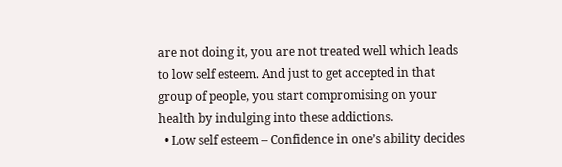are not doing it, you are not treated well which leads to low self esteem. And just to get accepted in that group of people, you start compromising on your health by indulging into these addictions.
  • Low self esteem – Confidence in one’s ability decides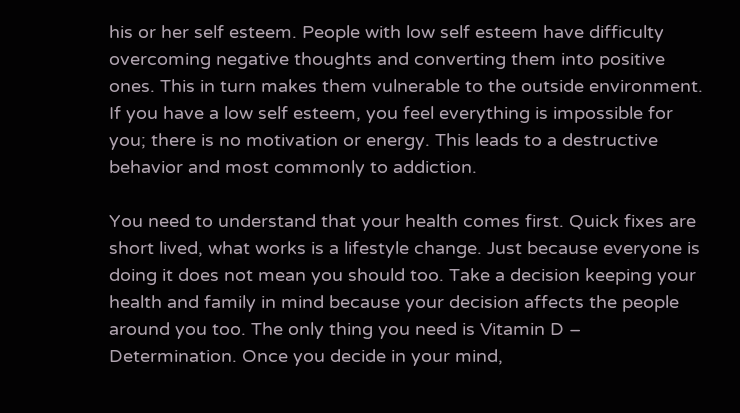his or her self esteem. People with low self esteem have difficulty overcoming negative thoughts and converting them into positive ones. This in turn makes them vulnerable to the outside environment. If you have a low self esteem, you feel everything is impossible for you; there is no motivation or energy. This leads to a destructive behavior and most commonly to addiction.

You need to understand that your health comes first. Quick fixes are short lived, what works is a lifestyle change. Just because everyone is doing it does not mean you should too. Take a decision keeping your health and family in mind because your decision affects the people around you too. The only thing you need is Vitamin D – Determination. Once you decide in your mind,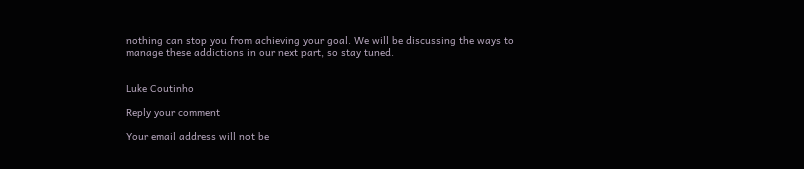nothing can stop you from achieving your goal. We will be discussing the ways to manage these addictions in our next part, so stay tuned.


Luke Coutinho

Reply your comment

Your email address will not be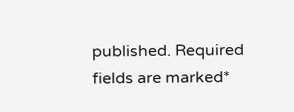published. Required fields are marked*